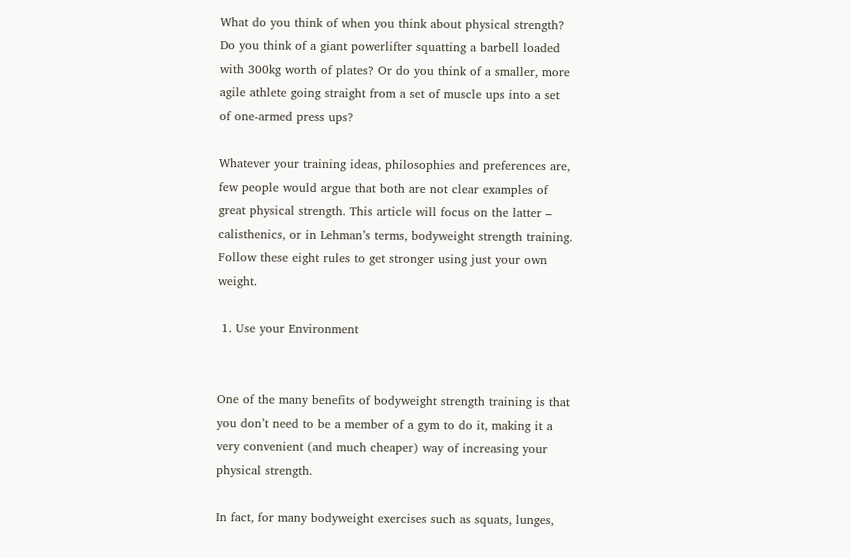What do you think of when you think about physical strength? Do you think of a giant powerlifter squatting a barbell loaded with 300kg worth of plates? Or do you think of a smaller, more agile athlete going straight from a set of muscle ups into a set of one-armed press ups?

Whatever your training ideas, philosophies and preferences are, few people would argue that both are not clear examples of great physical strength. This article will focus on the latter – calisthenics, or in Lehman’s terms, bodyweight strength training. Follow these eight rules to get stronger using just your own weight.

 1. Use your Environment


One of the many benefits of bodyweight strength training is that you don’t need to be a member of a gym to do it, making it a very convenient (and much cheaper) way of increasing your physical strength.

In fact, for many bodyweight exercises such as squats, lunges,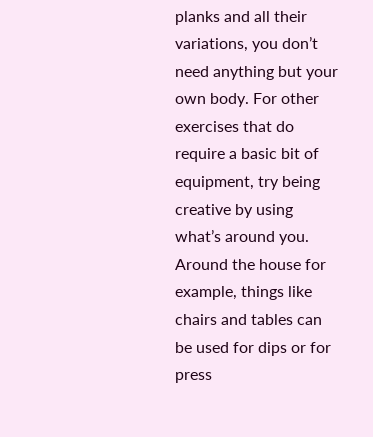planks and all their variations, you don’t need anything but your own body. For other exercises that do require a basic bit of equipment, try being creative by using what’s around you. Around the house for example, things like chairs and tables can be used for dips or for press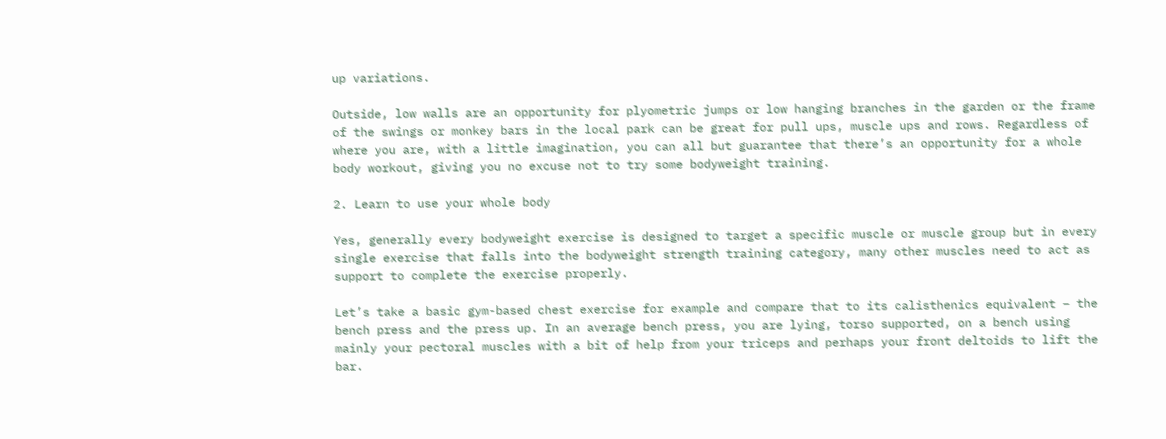up variations.

Outside, low walls are an opportunity for plyometric jumps or low hanging branches in the garden or the frame of the swings or monkey bars in the local park can be great for pull ups, muscle ups and rows. Regardless of where you are, with a little imagination, you can all but guarantee that there’s an opportunity for a whole body workout, giving you no excuse not to try some bodyweight training.

2. Learn to use your whole body

Yes, generally every bodyweight exercise is designed to target a specific muscle or muscle group but in every single exercise that falls into the bodyweight strength training category, many other muscles need to act as support to complete the exercise properly.

Let’s take a basic gym-based chest exercise for example and compare that to its calisthenics equivalent – the bench press and the press up. In an average bench press, you are lying, torso supported, on a bench using mainly your pectoral muscles with a bit of help from your triceps and perhaps your front deltoids to lift the bar.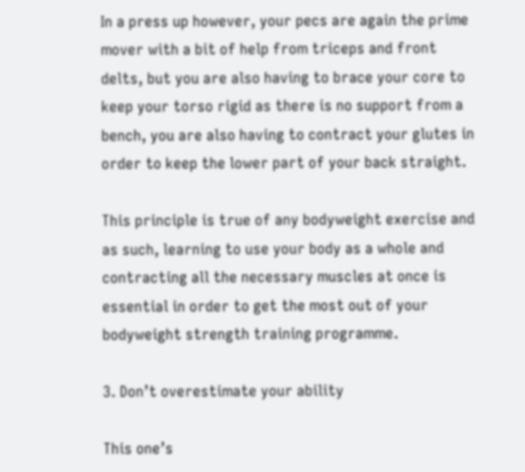In a press up however, your pecs are again the prime mover with a bit of help from triceps and front delts, but you are also having to brace your core to keep your torso rigid as there is no support from a bench, you are also having to contract your glutes in order to keep the lower part of your back straight.

This principle is true of any bodyweight exercise and as such, learning to use your body as a whole and contracting all the necessary muscles at once is essential in order to get the most out of your bodyweight strength training programme.

3. Don’t overestimate your ability

This one’s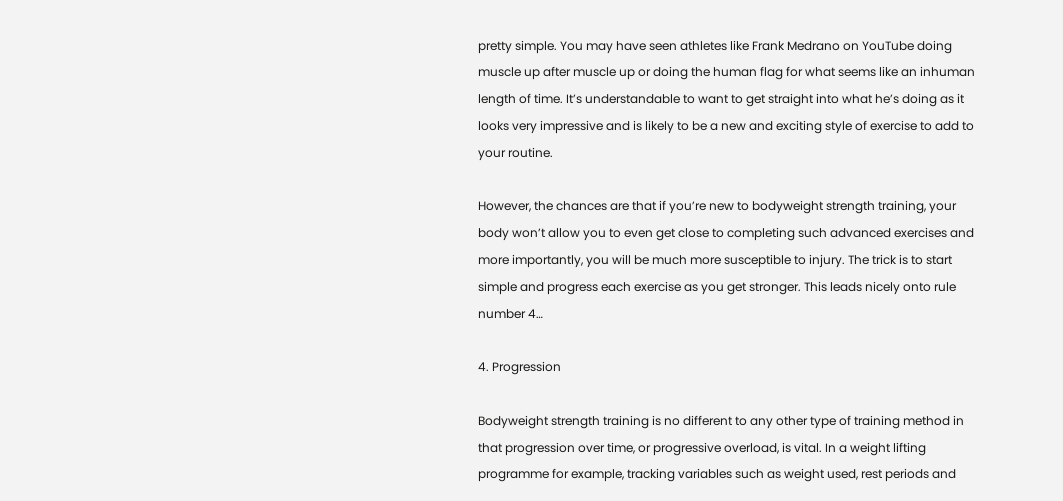pretty simple. You may have seen athletes like Frank Medrano on YouTube doing muscle up after muscle up or doing the human flag for what seems like an inhuman length of time. It’s understandable to want to get straight into what he’s doing as it looks very impressive and is likely to be a new and exciting style of exercise to add to your routine.

However, the chances are that if you’re new to bodyweight strength training, your body won’t allow you to even get close to completing such advanced exercises and more importantly, you will be much more susceptible to injury. The trick is to start simple and progress each exercise as you get stronger. This leads nicely onto rule number 4…

4. Progression

Bodyweight strength training is no different to any other type of training method in that progression over time, or progressive overload, is vital. In a weight lifting programme for example, tracking variables such as weight used, rest periods and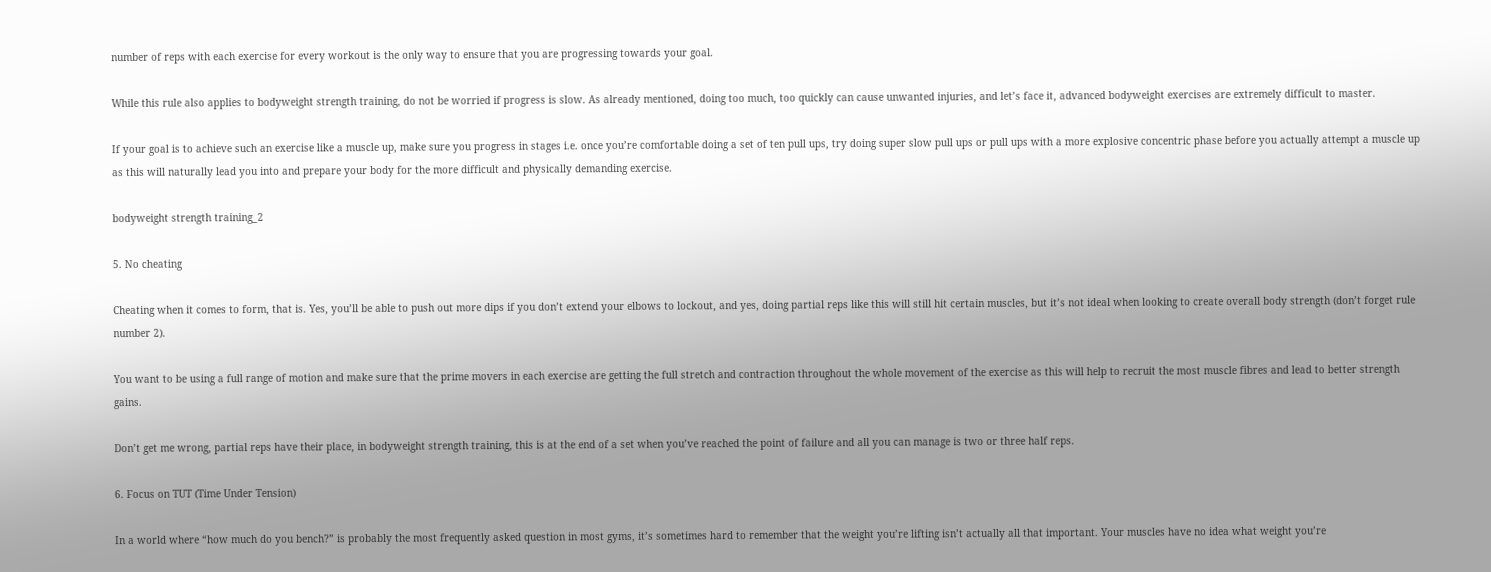number of reps with each exercise for every workout is the only way to ensure that you are progressing towards your goal.

While this rule also applies to bodyweight strength training, do not be worried if progress is slow. As already mentioned, doing too much, too quickly can cause unwanted injuries, and let’s face it, advanced bodyweight exercises are extremely difficult to master.

If your goal is to achieve such an exercise like a muscle up, make sure you progress in stages i.e. once you’re comfortable doing a set of ten pull ups, try doing super slow pull ups or pull ups with a more explosive concentric phase before you actually attempt a muscle up as this will naturally lead you into and prepare your body for the more difficult and physically demanding exercise.

bodyweight strength training_2

5. No cheating

Cheating when it comes to form, that is. Yes, you’ll be able to push out more dips if you don’t extend your elbows to lockout, and yes, doing partial reps like this will still hit certain muscles, but it’s not ideal when looking to create overall body strength (don’t forget rule number 2).

You want to be using a full range of motion and make sure that the prime movers in each exercise are getting the full stretch and contraction throughout the whole movement of the exercise as this will help to recruit the most muscle fibres and lead to better strength gains.

Don’t get me wrong, partial reps have their place, in bodyweight strength training, this is at the end of a set when you’ve reached the point of failure and all you can manage is two or three half reps.

6. Focus on TUT (Time Under Tension)

In a world where “how much do you bench?” is probably the most frequently asked question in most gyms, it’s sometimes hard to remember that the weight you’re lifting isn’t actually all that important. Your muscles have no idea what weight you’re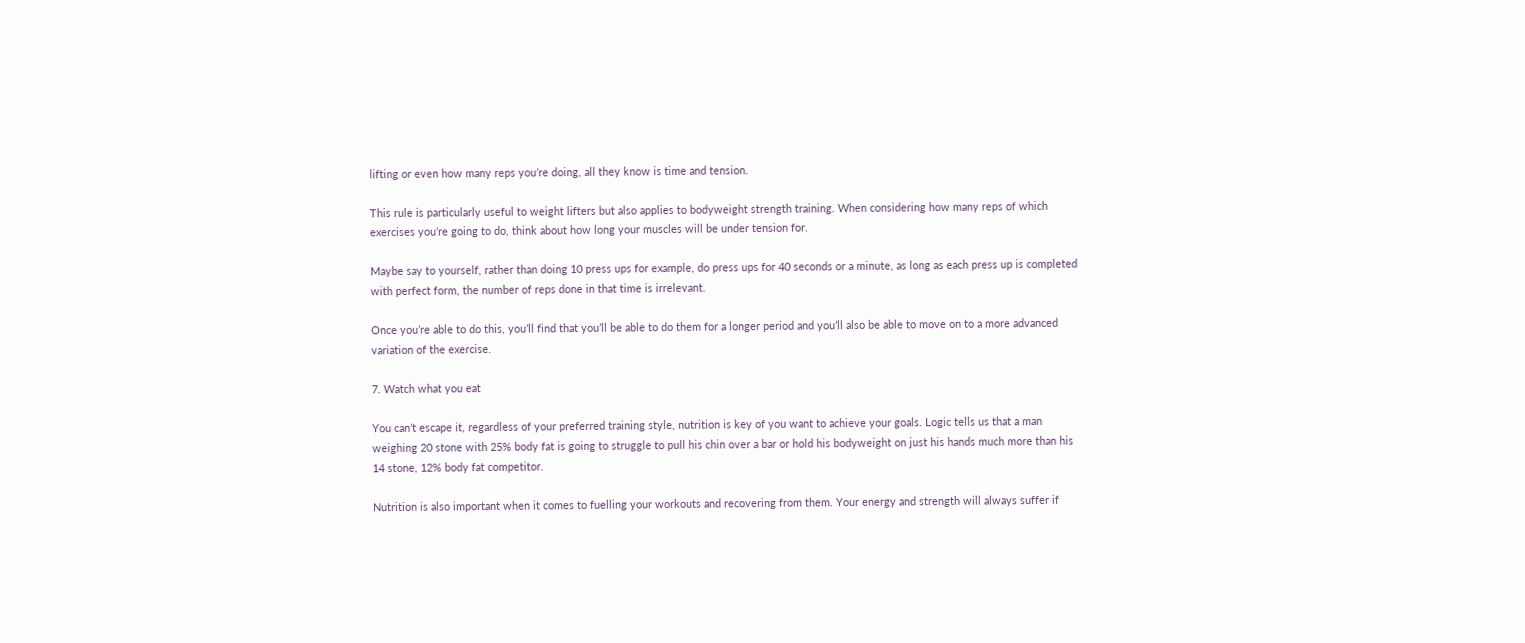lifting or even how many reps you’re doing, all they know is time and tension.

This rule is particularly useful to weight lifters but also applies to bodyweight strength training. When considering how many reps of which exercises you’re going to do, think about how long your muscles will be under tension for.

Maybe say to yourself, rather than doing 10 press ups for example, do press ups for 40 seconds or a minute, as long as each press up is completed with perfect form, the number of reps done in that time is irrelevant.

Once you’re able to do this, you’ll find that you’ll be able to do them for a longer period and you’ll also be able to move on to a more advanced variation of the exercise.

7. Watch what you eat

You can’t escape it, regardless of your preferred training style, nutrition is key of you want to achieve your goals. Logic tells us that a man weighing 20 stone with 25% body fat is going to struggle to pull his chin over a bar or hold his bodyweight on just his hands much more than his 14 stone, 12% body fat competitor.

Nutrition is also important when it comes to fuelling your workouts and recovering from them. Your energy and strength will always suffer if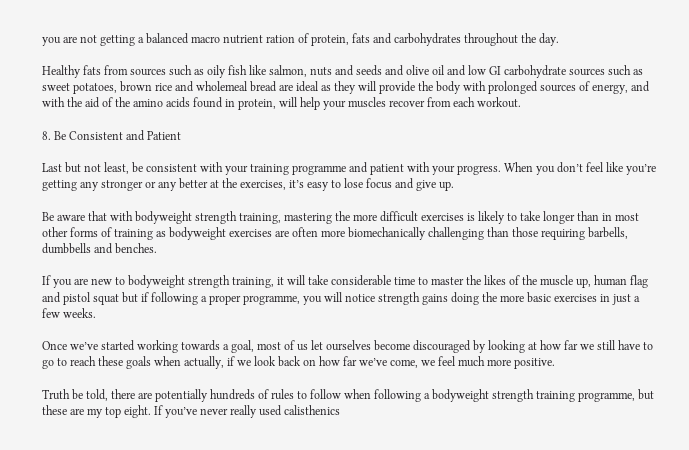you are not getting a balanced macro nutrient ration of protein, fats and carbohydrates throughout the day.

Healthy fats from sources such as oily fish like salmon, nuts and seeds and olive oil and low GI carbohydrate sources such as sweet potatoes, brown rice and wholemeal bread are ideal as they will provide the body with prolonged sources of energy, and with the aid of the amino acids found in protein, will help your muscles recover from each workout.

8. Be Consistent and Patient

Last but not least, be consistent with your training programme and patient with your progress. When you don’t feel like you’re getting any stronger or any better at the exercises, it’s easy to lose focus and give up.

Be aware that with bodyweight strength training, mastering the more difficult exercises is likely to take longer than in most other forms of training as bodyweight exercises are often more biomechanically challenging than those requiring barbells, dumbbells and benches.

If you are new to bodyweight strength training, it will take considerable time to master the likes of the muscle up, human flag and pistol squat but if following a proper programme, you will notice strength gains doing the more basic exercises in just a few weeks.

Once we’ve started working towards a goal, most of us let ourselves become discouraged by looking at how far we still have to go to reach these goals when actually, if we look back on how far we’ve come, we feel much more positive.

Truth be told, there are potentially hundreds of rules to follow when following a bodyweight strength training programme, but these are my top eight. If you’ve never really used calisthenics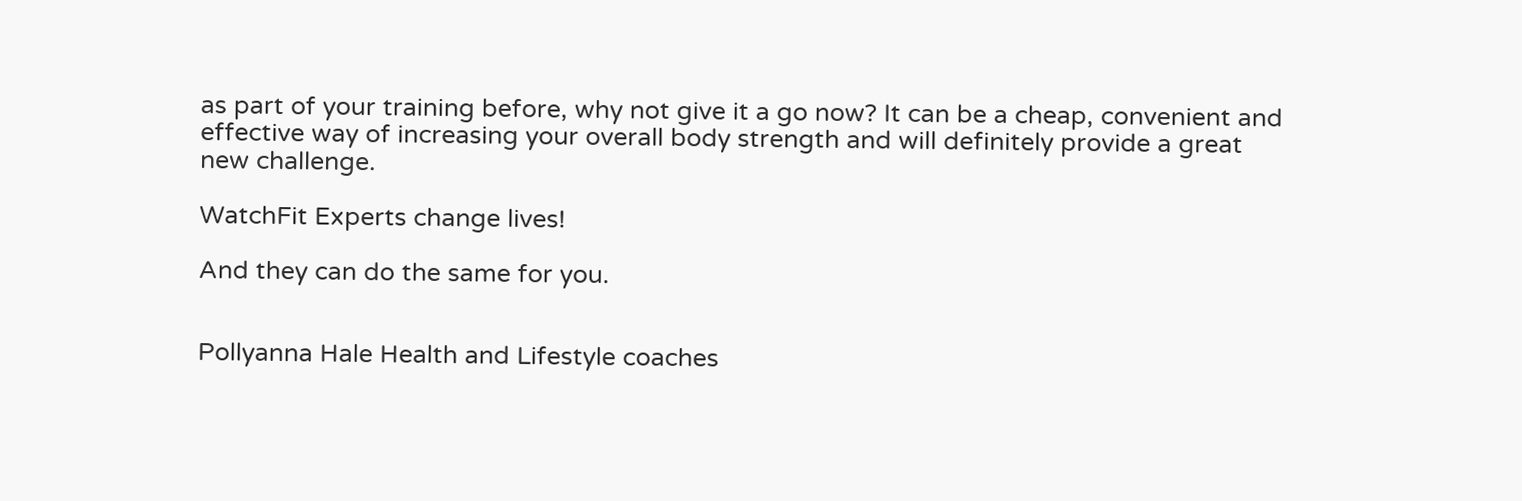as part of your training before, why not give it a go now? It can be a cheap, convenient and effective way of increasing your overall body strength and will definitely provide a great new challenge.

WatchFit Experts change lives!

And they can do the same for you.


Pollyanna Hale Health and Lifestyle coaches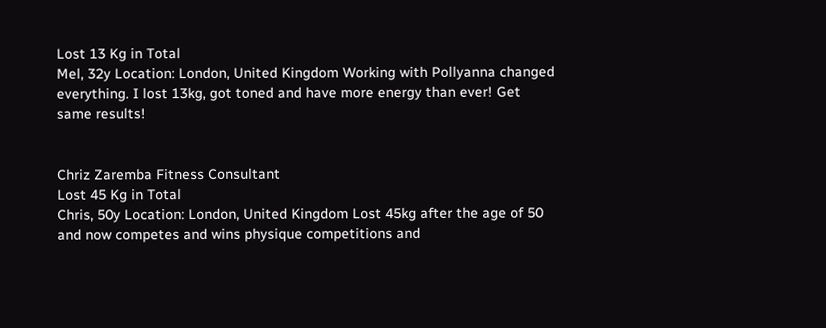Lost 13 Kg in Total
Mel, 32y Location: London, United Kingdom Working with Pollyanna changed everything. I lost 13kg, got toned and have more energy than ever! Get same results!


Chriz Zaremba Fitness Consultant
Lost 45 Kg in Total
Chris, 50y Location: London, United Kingdom Lost 45kg after the age of 50 and now competes and wins physique competitions and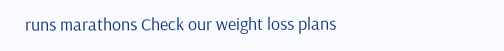runs marathons Check our weight loss plans